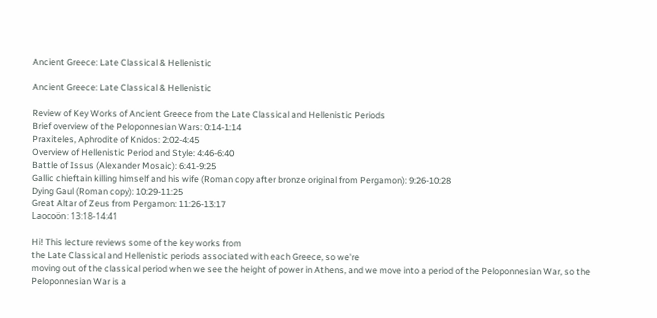Ancient Greece: Late Classical & Hellenistic

Ancient Greece: Late Classical & Hellenistic

Review of Key Works of Ancient Greece from the Late Classical and Hellenistic Periods
Brief overview of the Peloponnesian Wars: 0:14-1:14
Praxiteles, Aphrodite of Knidos: 2:02-4:45
Overview of Hellenistic Period and Style: 4:46-6:40
Battle of Issus (Alexander Mosaic): 6:41-9:25
Gallic chieftain killing himself and his wife (Roman copy after bronze original from Pergamon): 9:26-10:28
Dying Gaul (Roman copy): 10:29-11:25
Great Altar of Zeus from Pergamon: 11:26-13:17
Laocoön: 13:18-14:41

Hi! This lecture reviews some of the key works from
the Late Classical and Hellenistic periods associated with each Greece, so we're
moving out of the classical period when we see the height of power in Athens, and we move into a period of the Peloponnesian War, so the
Peloponnesian War is a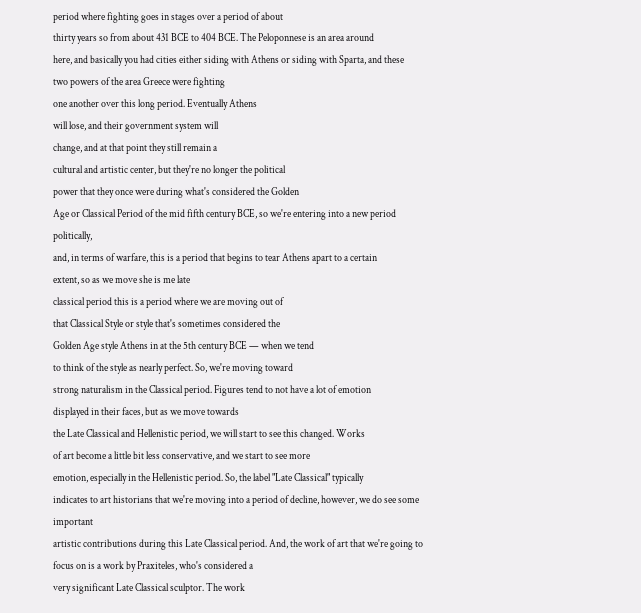period where fighting goes in stages over a period of about
thirty years so from about 431 BCE to 404 BCE. The Peloponnese is an area around
here, and basically you had cities either siding with Athens or siding with Sparta, and these
two powers of the area Greece were fighting
one another over this long period. Eventually Athens
will lose, and their government system will
change, and at that point they still remain a
cultural and artistic center, but they're no longer the political
power that they once were during what's considered the Golden
Age or Classical Period of the mid fifth century BCE, so we're entering into a new period politically,
and, in terms of warfare, this is a period that begins to tear Athens apart to a certain
extent, so as we move she is me late
classical period this is a period where we are moving out of
that Classical Style or style that's sometimes considered the
Golden Age style Athens in at the 5th century BCE — when we tend
to think of the style as nearly perfect. So, we're moving toward
strong naturalism in the Classical period. Figures tend to not have a lot of emotion
displayed in their faces, but as we move towards
the Late Classical and Hellenistic period, we will start to see this changed. Works
of art become a little bit less conservative, and we start to see more
emotion, especially in the Hellenistic period. So, the label "Late Classical" typically
indicates to art historians that we're moving into a period of decline, however, we do see some important
artistic contributions during this Late Classical period. And, the work of art that we're going to
focus on is a work by Praxiteles, who's considered a
very significant Late Classical sculptor. The work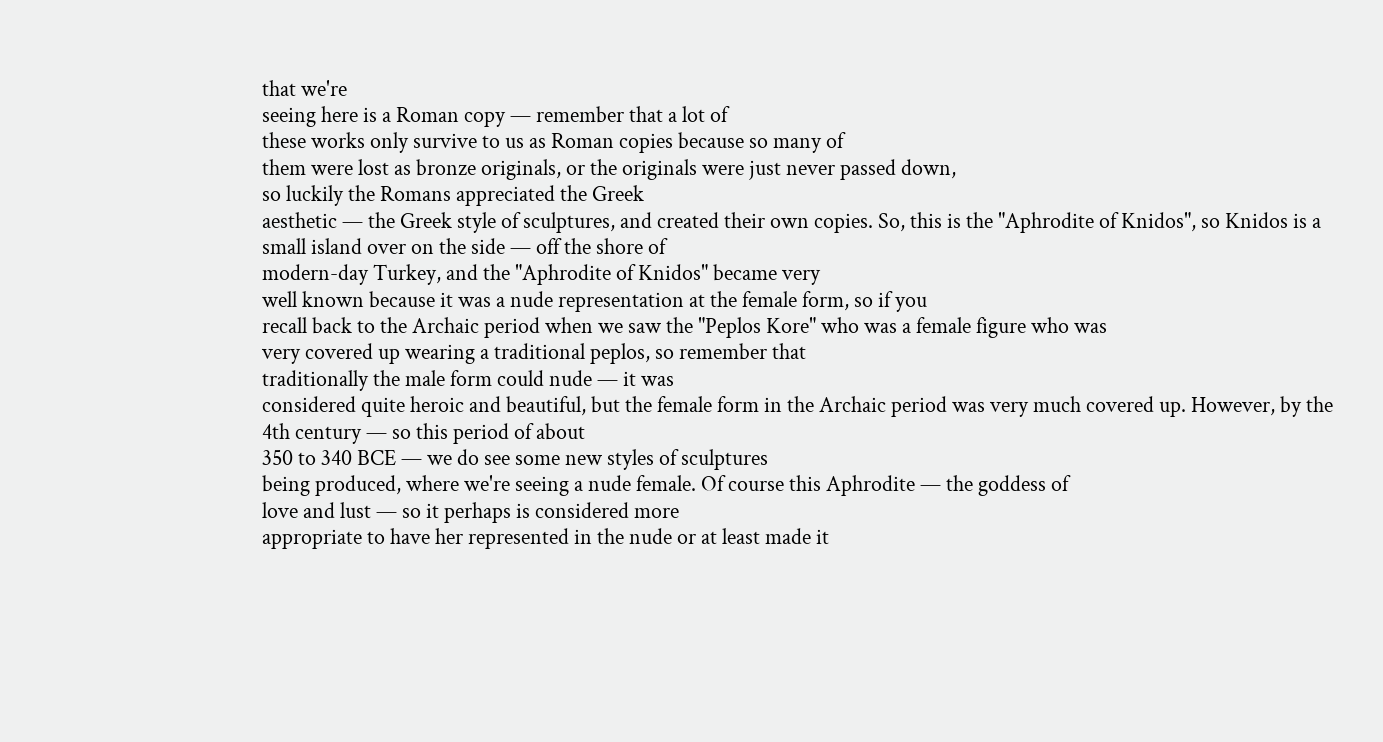that we're
seeing here is a Roman copy — remember that a lot of
these works only survive to us as Roman copies because so many of
them were lost as bronze originals, or the originals were just never passed down,
so luckily the Romans appreciated the Greek
aesthetic — the Greek style of sculptures, and created their own copies. So, this is the "Aphrodite of Knidos", so Knidos is a small island over on the side — off the shore of
modern-day Turkey, and the "Aphrodite of Knidos" became very
well known because it was a nude representation at the female form, so if you
recall back to the Archaic period when we saw the "Peplos Kore" who was a female figure who was
very covered up wearing a traditional peplos, so remember that
traditionally the male form could nude — it was
considered quite heroic and beautiful, but the female form in the Archaic period was very much covered up. However, by the 4th century — so this period of about
350 to 340 BCE — we do see some new styles of sculptures
being produced, where we're seeing a nude female. Of course this Aphrodite — the goddess of
love and lust — so it perhaps is considered more
appropriate to have her represented in the nude or at least made it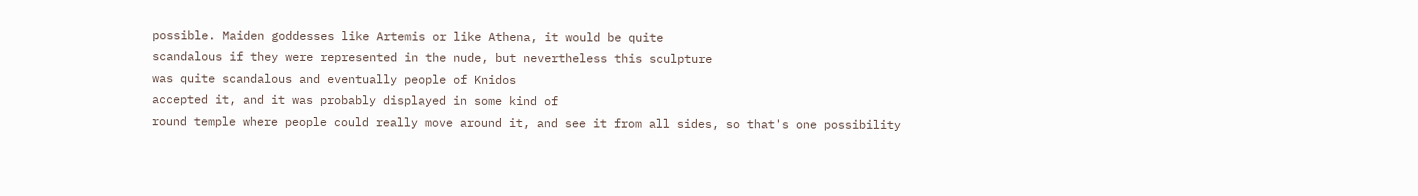possible. Maiden goddesses like Artemis or like Athena, it would be quite
scandalous if they were represented in the nude, but nevertheless this sculpture
was quite scandalous and eventually people of Knidos
accepted it, and it was probably displayed in some kind of
round temple where people could really move around it, and see it from all sides, so that's one possibility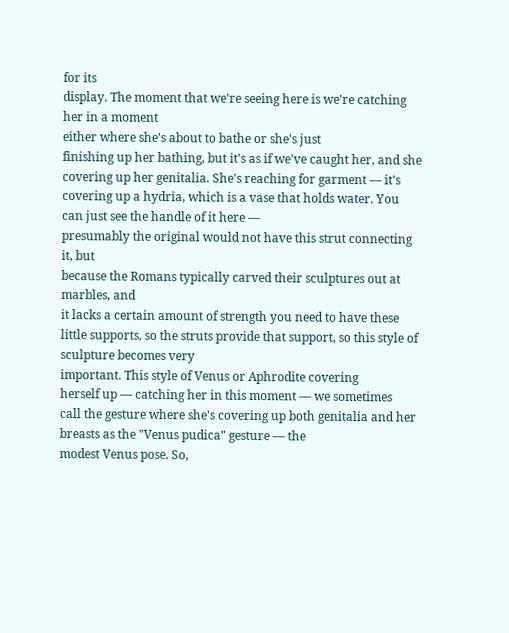for its
display. The moment that we're seeing here is we're catching her in a moment
either where she's about to bathe or she's just
finishing up her bathing, but it's as if we've caught her, and she
covering up her genitalia. She's reaching for garment — it's
covering up a hydria, which is a vase that holds water. You can just see the handle of it here —
presumably the original would not have this strut connecting it, but
because the Romans typically carved their sculptures out at marbles, and
it lacks a certain amount of strength you need to have these little supports, so the struts provide that support, so this style of sculpture becomes very
important. This style of Venus or Aphrodite covering
herself up — catching her in this moment — we sometimes
call the gesture where she's covering up both genitalia and her breasts as the "Venus pudica" gesture — the
modest Venus pose. So,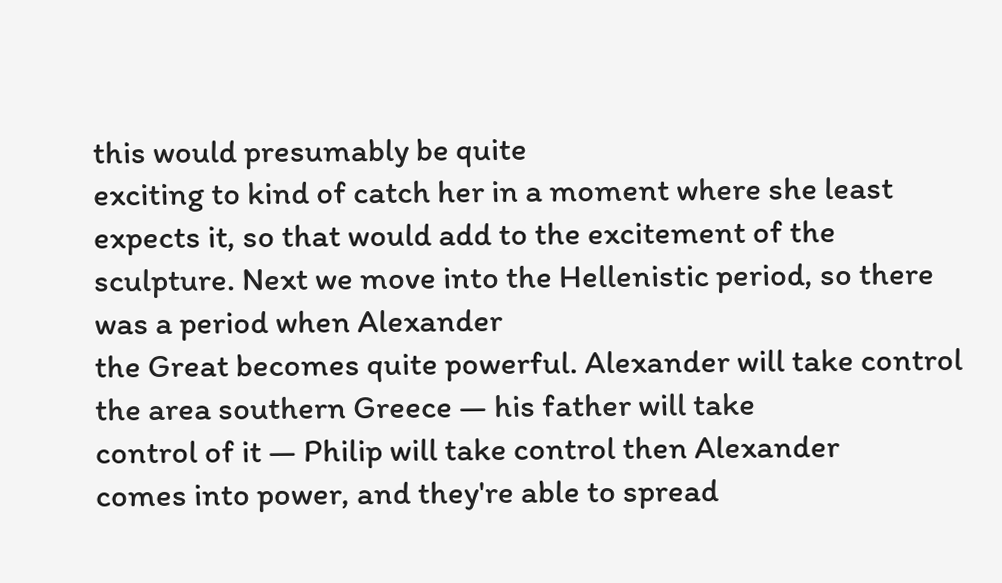this would presumably be quite
exciting to kind of catch her in a moment where she least
expects it, so that would add to the excitement of the
sculpture. Next we move into the Hellenistic period, so there was a period when Alexander
the Great becomes quite powerful. Alexander will take control the area southern Greece — his father will take
control of it — Philip will take control then Alexander
comes into power, and they're able to spread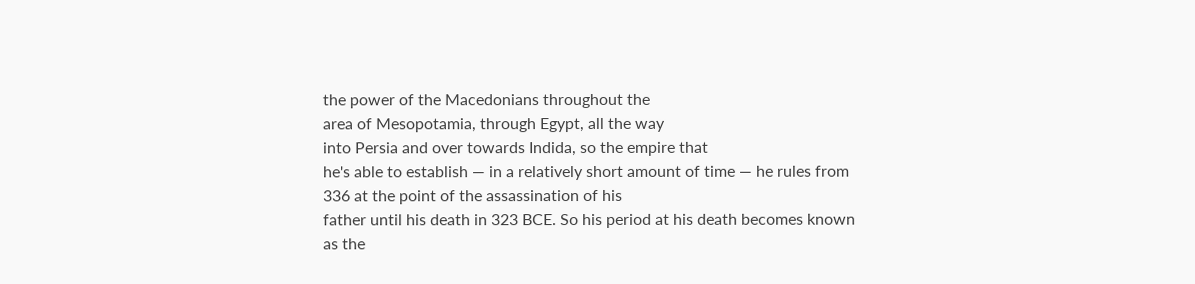the power of the Macedonians throughout the
area of Mesopotamia, through Egypt, all the way
into Persia and over towards Indida, so the empire that
he's able to establish — in a relatively short amount of time — he rules from 336 at the point of the assassination of his
father until his death in 323 BCE. So his period at his death becomes known
as the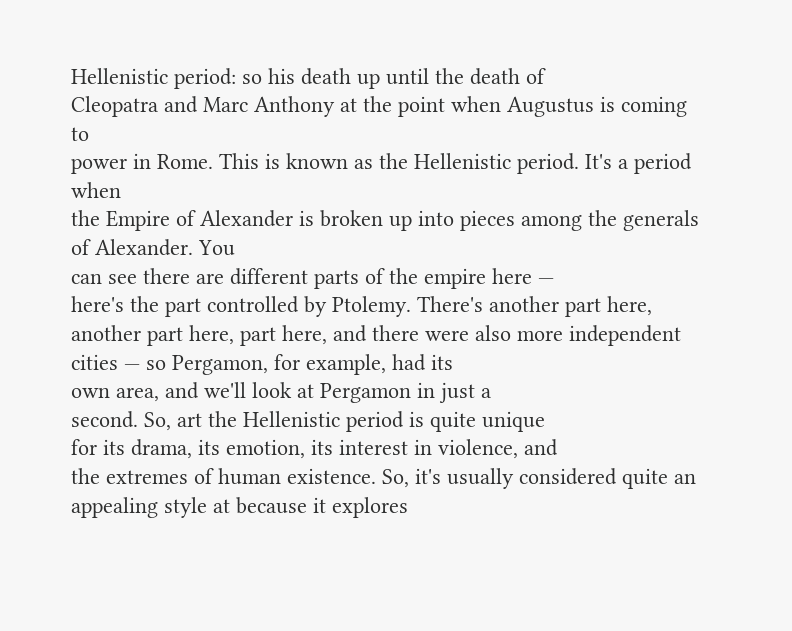Hellenistic period: so his death up until the death of
Cleopatra and Marc Anthony at the point when Augustus is coming to
power in Rome. This is known as the Hellenistic period. It's a period when
the Empire of Alexander is broken up into pieces among the generals of Alexander. You
can see there are different parts of the empire here —
here's the part controlled by Ptolemy. There's another part here, another part here, part here, and there were also more independent cities — so Pergamon, for example, had its
own area, and we'll look at Pergamon in just a
second. So, art the Hellenistic period is quite unique
for its drama, its emotion, its interest in violence, and
the extremes of human existence. So, it's usually considered quite an appealing style at because it explores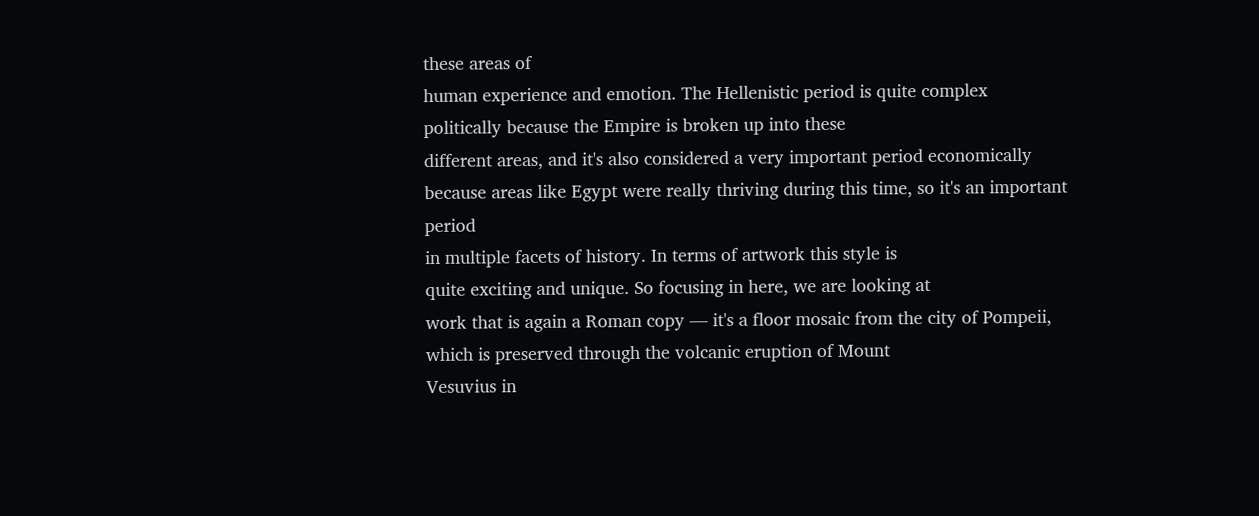these areas of
human experience and emotion. The Hellenistic period is quite complex
politically because the Empire is broken up into these
different areas, and it's also considered a very important period economically
because areas like Egypt were really thriving during this time, so it's an important period
in multiple facets of history. In terms of artwork this style is
quite exciting and unique. So focusing in here, we are looking at
work that is again a Roman copy — it's a floor mosaic from the city of Pompeii,
which is preserved through the volcanic eruption of Mount
Vesuvius in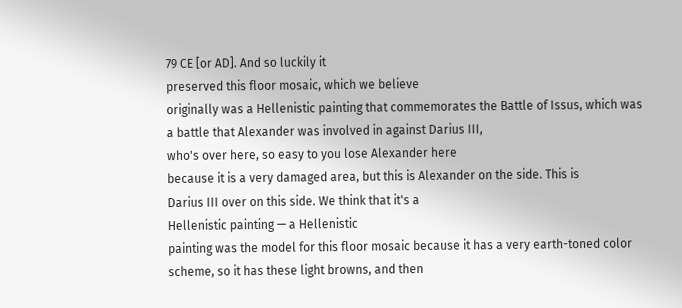79 CE [or AD]. And so luckily it
preserved this floor mosaic, which we believe
originally was a Hellenistic painting that commemorates the Battle of Issus, which was
a battle that Alexander was involved in against Darius III,
who's over here, so easy to you lose Alexander here
because it is a very damaged area, but this is Alexander on the side. This is
Darius III over on this side. We think that it's a
Hellenistic painting — a Hellenistic
painting was the model for this floor mosaic because it has a very earth-toned color
scheme, so it has these light browns, and then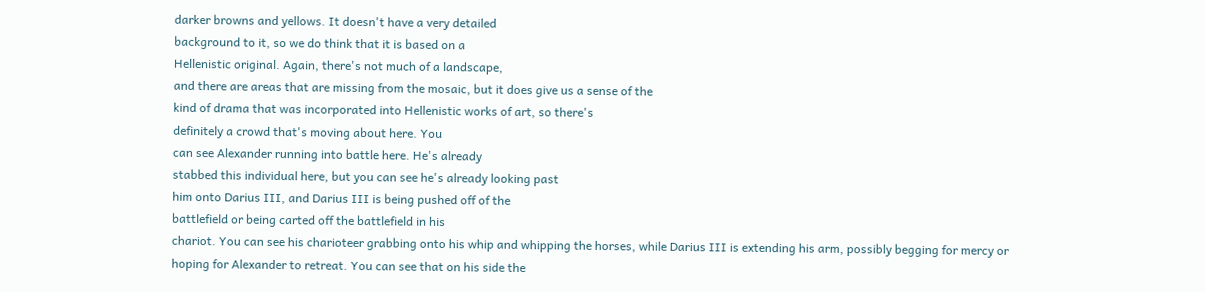darker browns and yellows. It doesn't have a very detailed
background to it, so we do think that it is based on a
Hellenistic original. Again, there's not much of a landscape,
and there are areas that are missing from the mosaic, but it does give us a sense of the
kind of drama that was incorporated into Hellenistic works of art, so there's
definitely a crowd that's moving about here. You
can see Alexander running into battle here. He's already
stabbed this individual here, but you can see he's already looking past
him onto Darius III, and Darius III is being pushed off of the
battlefield or being carted off the battlefield in his
chariot. You can see his charioteer grabbing onto his whip and whipping the horses, while Darius III is extending his arm, possibly begging for mercy or
hoping for Alexander to retreat. You can see that on his side the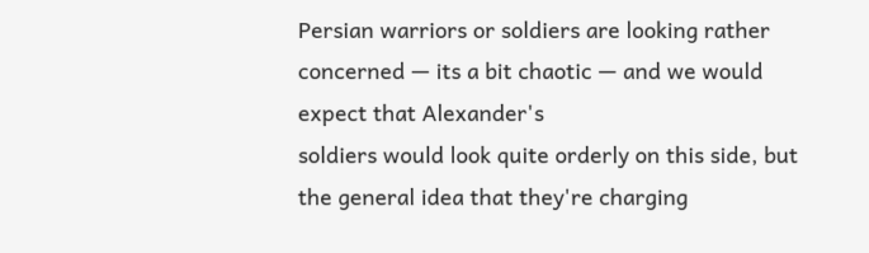Persian warriors or soldiers are looking rather concerned — its a bit chaotic — and we would expect that Alexander's
soldiers would look quite orderly on this side, but the general idea that they're charging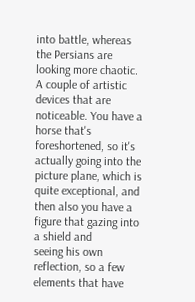into battle, whereas the Persians are looking more chaotic. A couple of artistic devices that are
noticeable. You have a horse that's foreshortened, so it's actually going into the picture plane, which is
quite exceptional, and then also you have a figure that gazing into a shield and
seeing his own reflection, so a few elements that have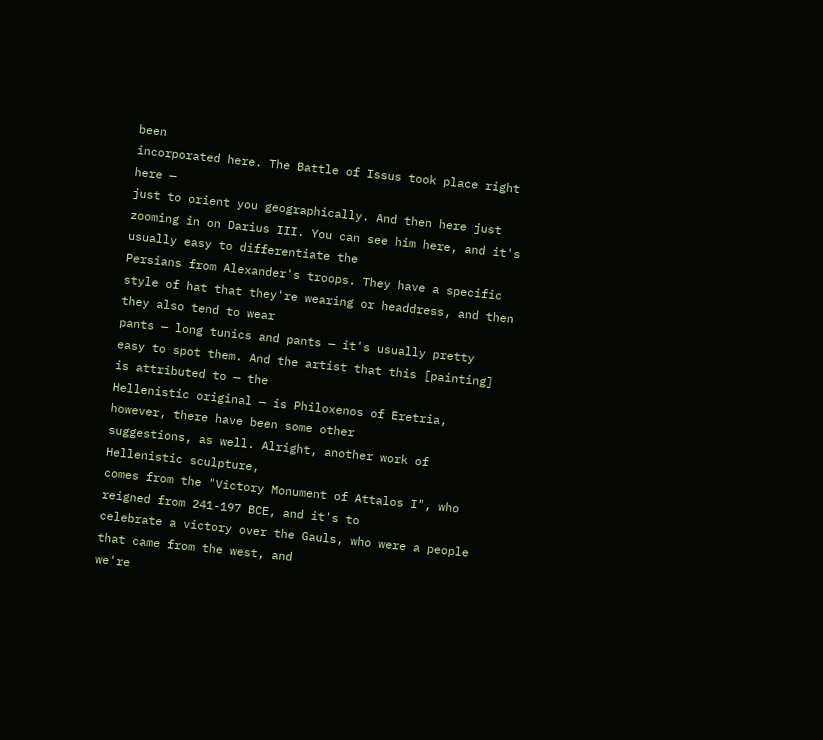been
incorporated here. The Battle of Issus took place right here —
just to orient you geographically. And then here just zooming in on Darius III. You can see him here, and it's usually easy to differentiate the
Persians from Alexander's troops. They have a specific
style of hat that they're wearing or headdress, and then they also tend to wear
pants — long tunics and pants — it's usually pretty
easy to spot them. And the artist that this [painting] is attributed to — the
Hellenistic original — is Philoxenos of Eretria, however, there have been some other
suggestions, as well. Alright, another work of Hellenistic sculpture,
comes from the "Victory Monument of Attalos I", who reigned from 241-197 BCE, and it's to
celebrate a victory over the Gauls, who were a people that came from the west, and
we're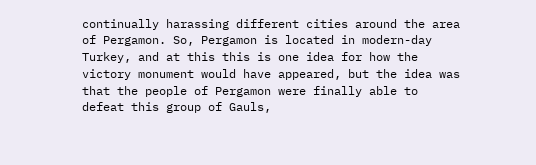continually harassing different cities around the area of Pergamon. So, Pergamon is located in modern-day Turkey, and at this this is one idea for how the
victory monument would have appeared, but the idea was that the people of Pergamon were finally able to defeat this group of Gauls,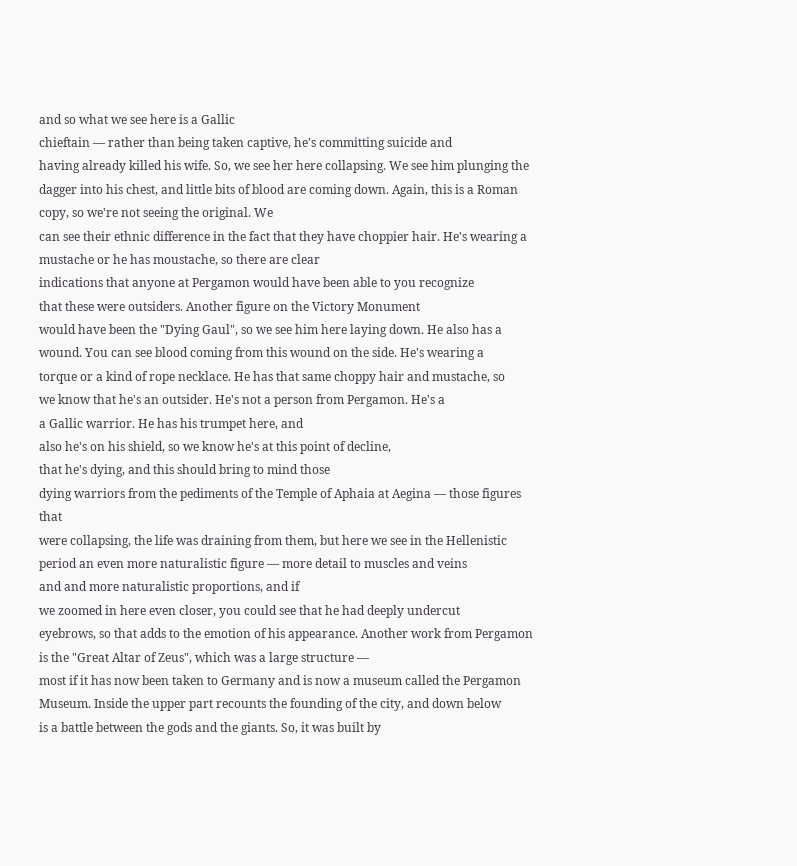and so what we see here is a Gallic
chieftain — rather than being taken captive, he's committing suicide and
having already killed his wife. So, we see her here collapsing. We see him plunging the
dagger into his chest, and little bits of blood are coming down. Again, this is a Roman copy, so we're not seeing the original. We
can see their ethnic difference in the fact that they have choppier hair. He's wearing a mustache or he has moustache, so there are clear
indications that anyone at Pergamon would have been able to you recognize
that these were outsiders. Another figure on the Victory Monument
would have been the "Dying Gaul", so we see him here laying down. He also has a wound. You can see blood coming from this wound on the side. He's wearing a
torque or a kind of rope necklace. He has that same choppy hair and mustache, so
we know that he's an outsider. He's not a person from Pergamon. He's a
a Gallic warrior. He has his trumpet here, and
also he's on his shield, so we know he's at this point of decline,
that he's dying, and this should bring to mind those
dying warriors from the pediments of the Temple of Aphaia at Aegina — those figures that
were collapsing, the life was draining from them, but here we see in the Hellenistic
period an even more naturalistic figure — more detail to muscles and veins
and and more naturalistic proportions, and if
we zoomed in here even closer, you could see that he had deeply undercut
eyebrows, so that adds to the emotion of his appearance. Another work from Pergamon is the "Great Altar of Zeus", which was a large structure —
most if it has now been taken to Germany and is now a museum called the Pergamon
Museum. Inside the upper part recounts the founding of the city, and down below
is a battle between the gods and the giants. So, it was built by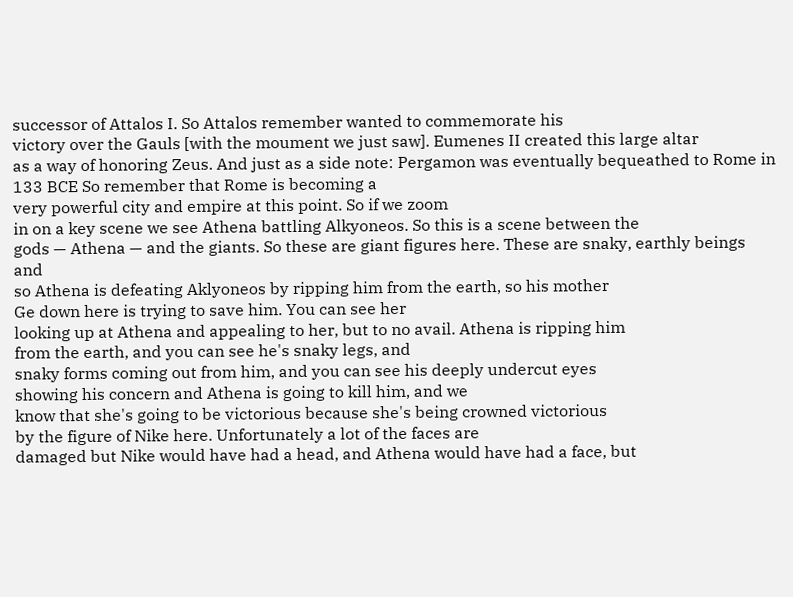successor of Attalos I. So Attalos remember wanted to commemorate his
victory over the Gauls [with the moument we just saw]. Eumenes II created this large altar
as a way of honoring Zeus. And just as a side note: Pergamon was eventually bequeathed to Rome in 133 BCE So remember that Rome is becoming a
very powerful city and empire at this point. So if we zoom
in on a key scene we see Athena battling Alkyoneos. So this is a scene between the
gods — Athena — and the giants. So these are giant figures here. These are snaky, earthly beings and
so Athena is defeating Aklyoneos by ripping him from the earth, so his mother
Ge down here is trying to save him. You can see her
looking up at Athena and appealing to her, but to no avail. Athena is ripping him
from the earth, and you can see he's snaky legs, and
snaky forms coming out from him, and you can see his deeply undercut eyes
showing his concern and Athena is going to kill him, and we
know that she's going to be victorious because she's being crowned victorious
by the figure of Nike here. Unfortunately a lot of the faces are
damaged but Nike would have had a head, and Athena would have had a face, but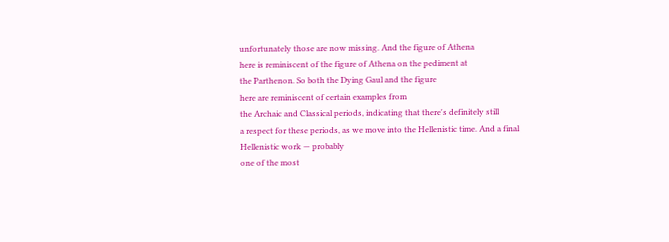unfortunately those are now missing. And the figure of Athena
here is reminiscent of the figure of Athena on the pediment at
the Parthenon. So both the Dying Gaul and the figure
here are reminiscent of certain examples from
the Archaic and Classical periods, indicating that there's definitely still
a respect for these periods, as we move into the Hellenistic time. And a final Hellenistic work — probably
one of the most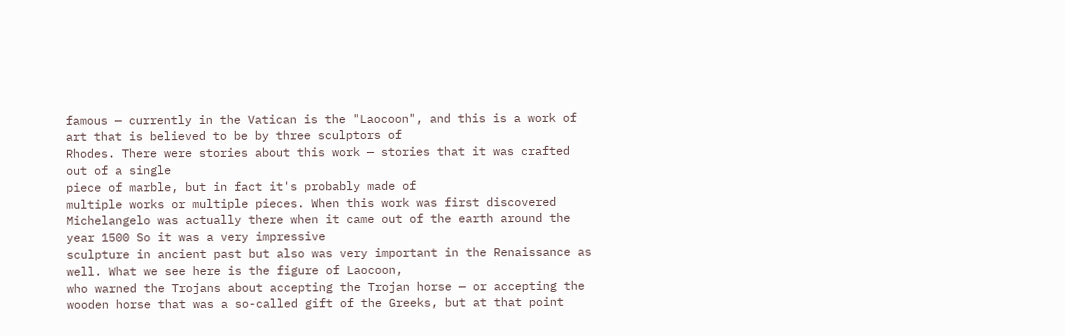famous — currently in the Vatican is the "Laocoon", and this is a work of
art that is believed to be by three sculptors of
Rhodes. There were stories about this work — stories that it was crafted out of a single
piece of marble, but in fact it's probably made of
multiple works or multiple pieces. When this work was first discovered
Michelangelo was actually there when it came out of the earth around the
year 1500 So it was a very impressive
sculpture in ancient past but also was very important in the Renaissance as
well. What we see here is the figure of Laocoon,
who warned the Trojans about accepting the Trojan horse — or accepting the
wooden horse that was a so-called gift of the Greeks, but at that point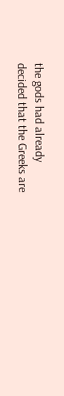the gods had already
decided that the Greeks are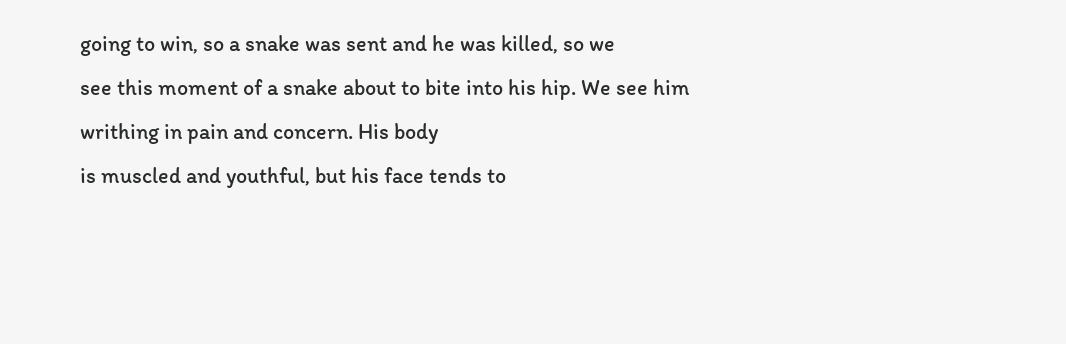going to win, so a snake was sent and he was killed, so we
see this moment of a snake about to bite into his hip. We see him
writhing in pain and concern. His body
is muscled and youthful, but his face tends to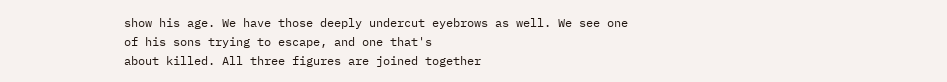show his age. We have those deeply undercut eyebrows as well. We see one
of his sons trying to escape, and one that's
about killed. All three figures are joined together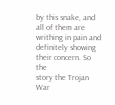by this snake, and all of them are writhing in pain and definitely showing their concern. So the
story the Trojan War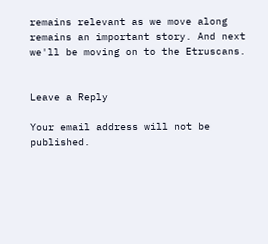remains relevant as we move along
remains an important story. And next we'll be moving on to the Etruscans.


Leave a Reply

Your email address will not be published.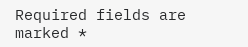Required fields are marked *